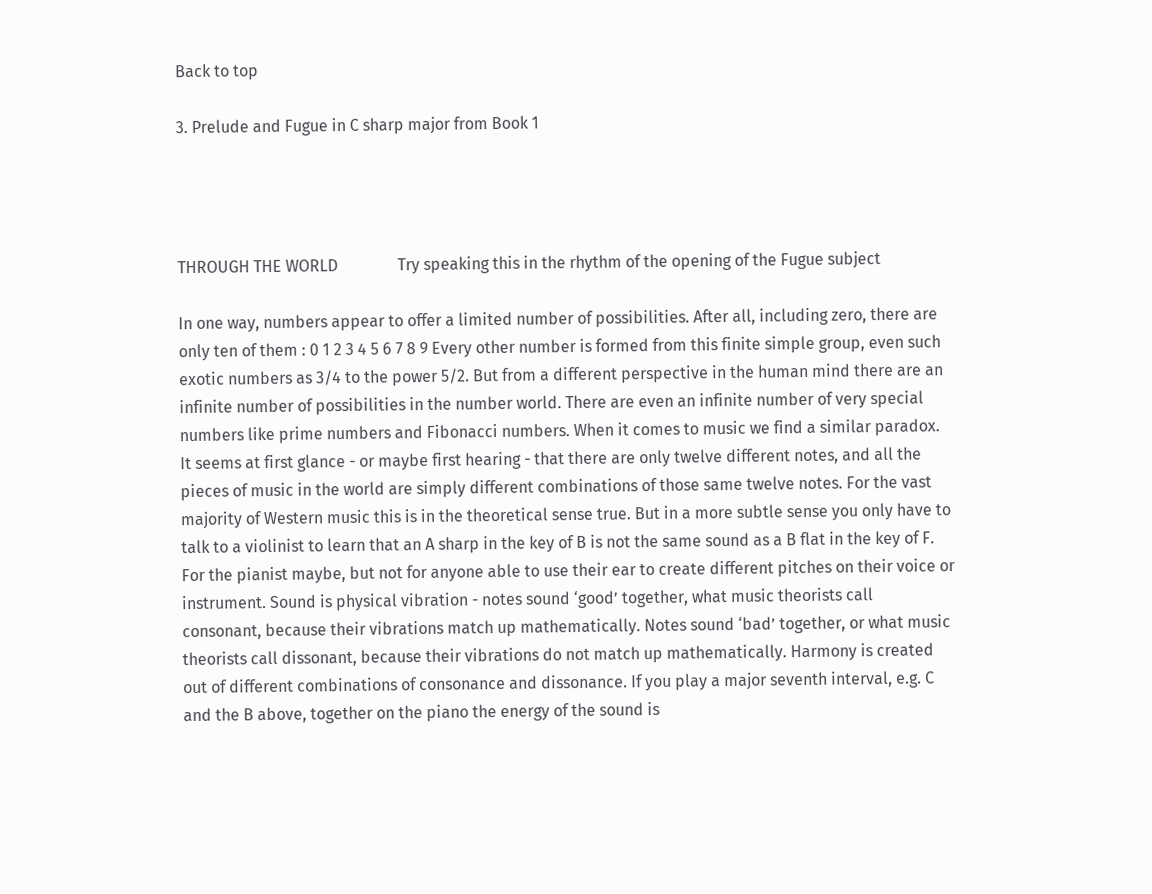Back to top

3. Prelude and Fugue in C sharp major from Book 1




THROUGH THE WORLD               Try speaking this in the rhythm of the opening of the Fugue subject

In one way, numbers appear to offer a limited number of possibilities. After all, including zero, there are only ten of them : 0 1 2 3 4 5 6 7 8 9 Every other number is formed from this finite simple group, even such exotic numbers as 3/4 to the power 5/2. But from a different perspective in the human mind there are an infinite number of possibilities in the number world. There are even an infinite number of very special numbers like prime numbers and Fibonacci numbers. When it comes to music we find a similar paradox. It seems at first glance - or maybe first hearing - that there are only twelve different notes, and all the pieces of music in the world are simply different combinations of those same twelve notes. For the vast majority of Western music this is in the theoretical sense true. But in a more subtle sense you only have to talk to a violinist to learn that an A sharp in the key of B is not the same sound as a B flat in the key of F. For the pianist maybe, but not for anyone able to use their ear to create different pitches on their voice or instrument. Sound is physical vibration - notes sound ‘good’ together, what music theorists call consonant, because their vibrations match up mathematically. Notes sound ‘bad’ together, or what music theorists call dissonant, because their vibrations do not match up mathematically. Harmony is created out of different combinations of consonance and dissonance. If you play a major seventh interval, e.g. C and the B above, together on the piano the energy of the sound is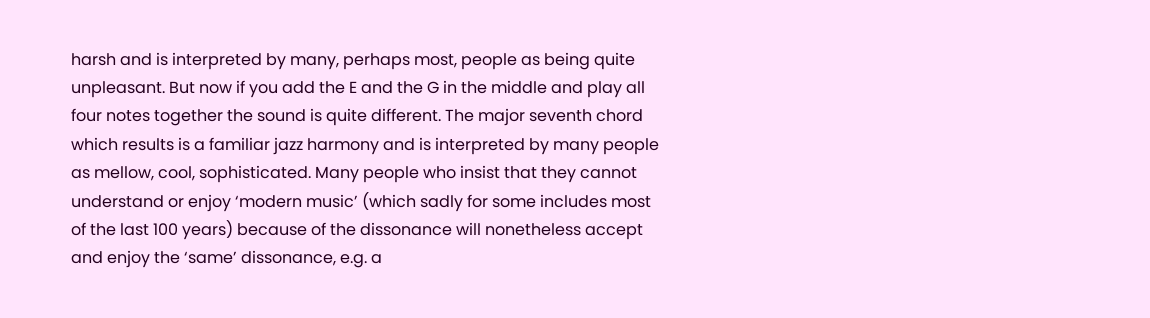harsh and is interpreted by many, perhaps most, people as being quite unpleasant. But now if you add the E and the G in the middle and play all four notes together the sound is quite different. The major seventh chord which results is a familiar jazz harmony and is interpreted by many people as mellow, cool, sophisticated. Many people who insist that they cannot understand or enjoy ‘modern music’ (which sadly for some includes most of the last 100 years) because of the dissonance will nonetheless accept and enjoy the ‘same’ dissonance, e.g. a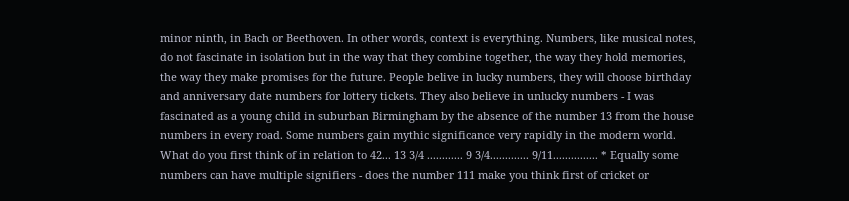minor ninth, in Bach or Beethoven. In other words, context is everything. Numbers, like musical notes, do not fascinate in isolation but in the way that they combine together, the way they hold memories, the way they make promises for the future. People belive in lucky numbers, they will choose birthday and anniversary date numbers for lottery tickets. They also believe in unlucky numbers - I was fascinated as a young child in suburban Birmingham by the absence of the number 13 from the house numbers in every road. Some numbers gain mythic significance very rapidly in the modern world. What do you first think of in relation to 42... 13 3/4 ............ 9 3/4............. 9/11............... * Equally some numbers can have multiple signifiers - does the number 111 make you think first of cricket or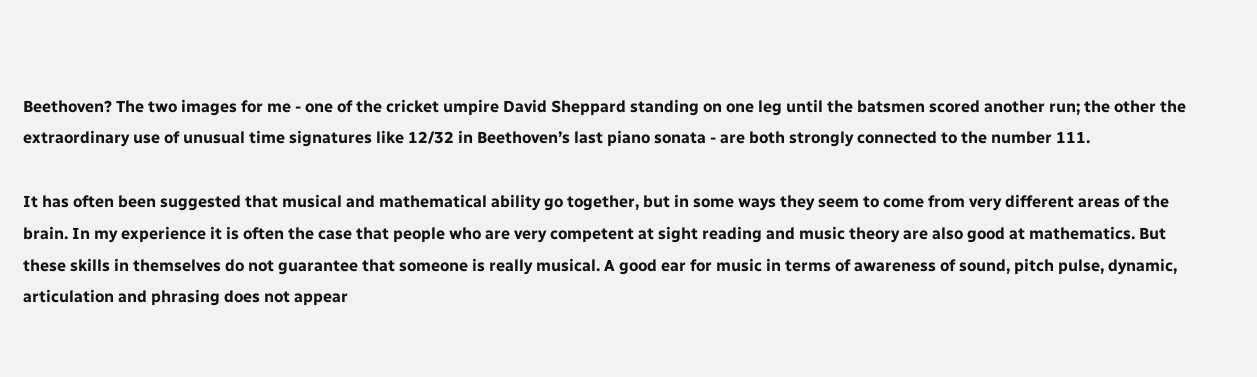Beethoven? The two images for me - one of the cricket umpire David Sheppard standing on one leg until the batsmen scored another run; the other the extraordinary use of unusual time signatures like 12/32 in Beethoven’s last piano sonata - are both strongly connected to the number 111.

It has often been suggested that musical and mathematical ability go together, but in some ways they seem to come from very different areas of the brain. In my experience it is often the case that people who are very competent at sight reading and music theory are also good at mathematics. But these skills in themselves do not guarantee that someone is really musical. A good ear for music in terms of awareness of sound, pitch pulse, dynamic, articulation and phrasing does not appear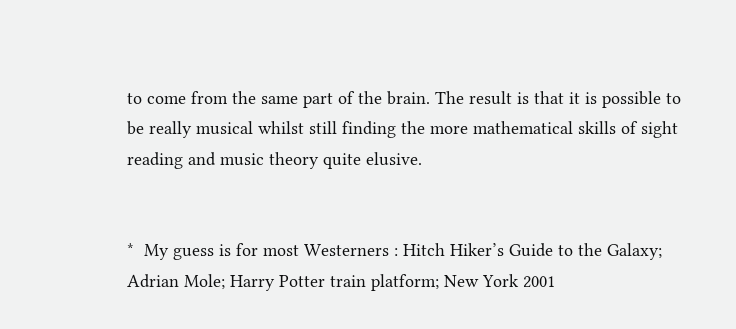to come from the same part of the brain. The result is that it is possible to be really musical whilst still finding the more mathematical skills of sight reading and music theory quite elusive.


*  My guess is for most Westerners : Hitch Hiker’s Guide to the Galaxy; Adrian Mole; Harry Potter train platform; New York 2001